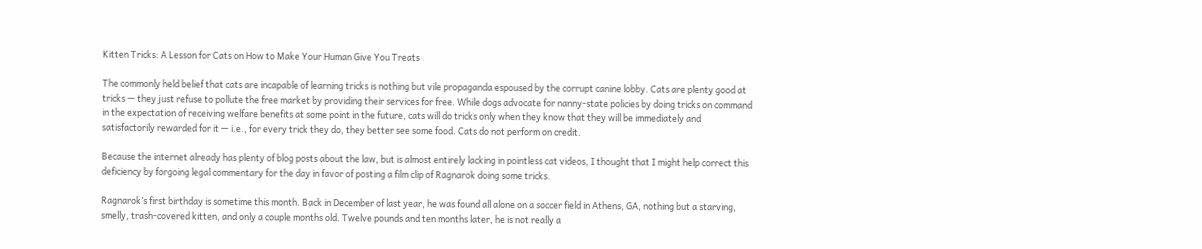Kitten Tricks: A Lesson for Cats on How to Make Your Human Give You Treats

The commonly held belief that cats are incapable of learning tricks is nothing but vile propaganda espoused by the corrupt canine lobby. Cats are plenty good at tricks — they just refuse to pollute the free market by providing their services for free. While dogs advocate for nanny-state policies by doing tricks on command in the expectation of receiving welfare benefits at some point in the future, cats will do tricks only when they know that they will be immediately and satisfactorily rewarded for it — i.e., for every trick they do, they better see some food. Cats do not perform on credit.

Because the internet already has plenty of blog posts about the law, but is almost entirely lacking in pointless cat videos, I thought that I might help correct this deficiency by forgoing legal commentary for the day in favor of posting a film clip of Ragnarok doing some tricks.

Ragnarok’s first birthday is sometime this month. Back in December of last year, he was found all alone on a soccer field in Athens, GA, nothing but a starving, smelly, trash-covered kitten, and only a couple months old. Twelve pounds and ten months later, he is not really a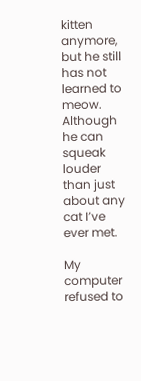kitten anymore, but he still has not learned to meow. Although he can squeak louder than just about any cat I’ve ever met.

My computer refused to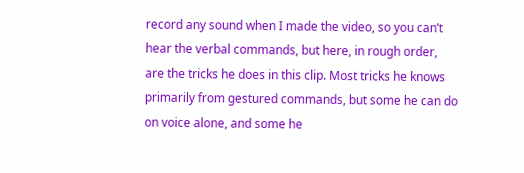record any sound when I made the video, so you can’t hear the verbal commands, but here, in rough order, are the tricks he does in this clip. Most tricks he knows primarily from gestured commands, but some he can do on voice alone, and some he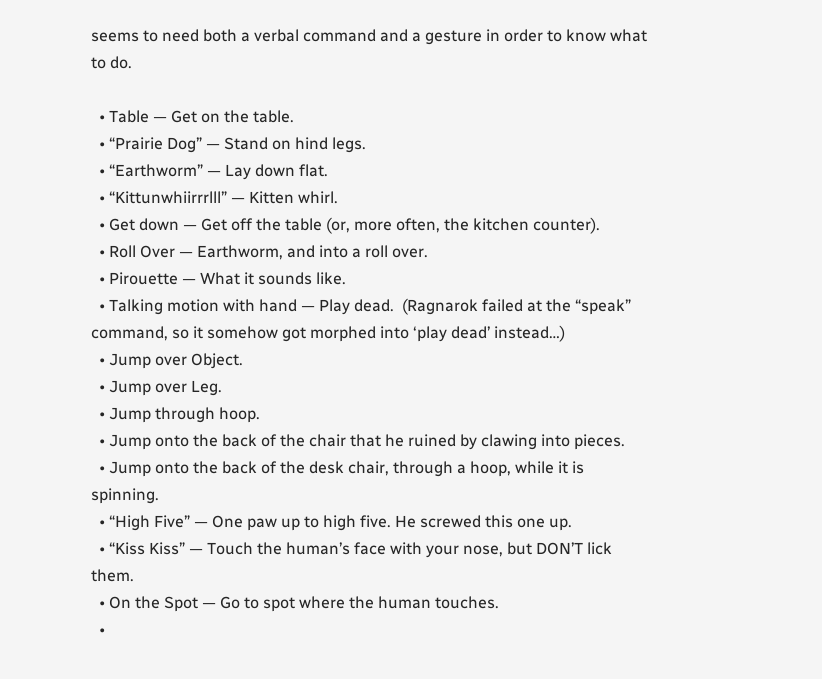seems to need both a verbal command and a gesture in order to know what to do.

  • Table — Get on the table.
  • “Prairie Dog” — Stand on hind legs.
  • “Earthworm” — Lay down flat.
  • “Kittunwhiirrrlll” — Kitten whirl.
  • Get down — Get off the table (or, more often, the kitchen counter).
  • Roll Over — Earthworm, and into a roll over.
  • Pirouette — What it sounds like.
  • Talking motion with hand — Play dead.  (Ragnarok failed at the “speak” command, so it somehow got morphed into ‘play dead’ instead…)
  • Jump over Object.
  • Jump over Leg.
  • Jump through hoop.
  • Jump onto the back of the chair that he ruined by clawing into pieces.
  • Jump onto the back of the desk chair, through a hoop, while it is spinning.
  • “High Five” — One paw up to high five. He screwed this one up.
  • “Kiss Kiss” — Touch the human’s face with your nose, but DON’T lick them.
  • On the Spot — Go to spot where the human touches.
  •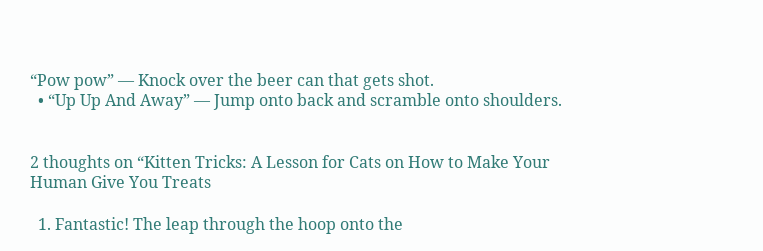“Pow pow” — Knock over the beer can that gets shot.
  • “Up Up And Away” — Jump onto back and scramble onto shoulders.


2 thoughts on “Kitten Tricks: A Lesson for Cats on How to Make Your Human Give You Treats

  1. Fantastic! The leap through the hoop onto the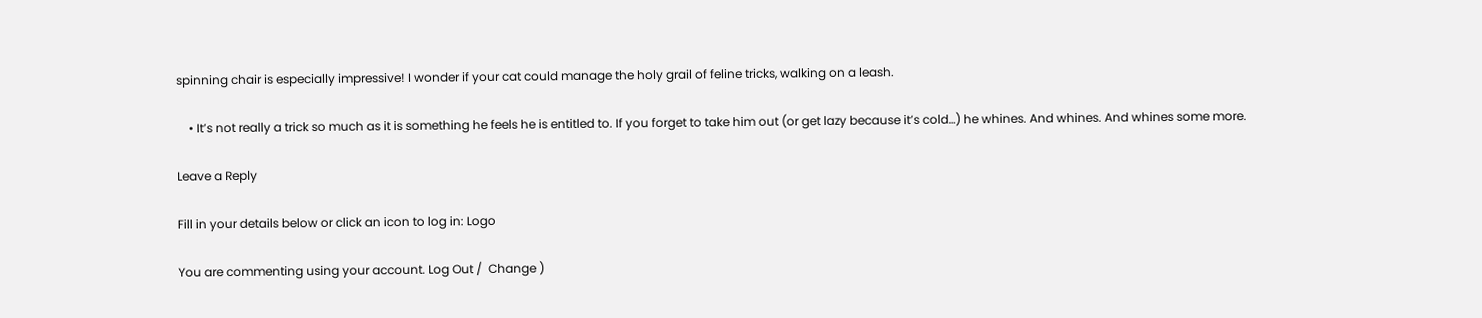spinning chair is especially impressive! I wonder if your cat could manage the holy grail of feline tricks, walking on a leash.

    • It’s not really a trick so much as it is something he feels he is entitled to. If you forget to take him out (or get lazy because it’s cold…) he whines. And whines. And whines some more.

Leave a Reply

Fill in your details below or click an icon to log in: Logo

You are commenting using your account. Log Out /  Change )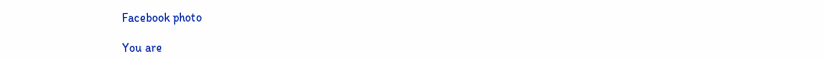Facebook photo

You are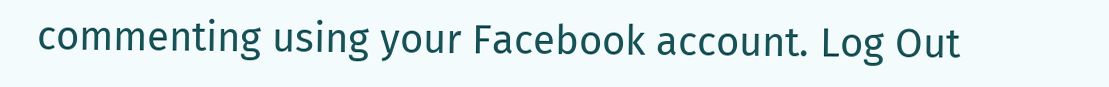commenting using your Facebook account. Log Out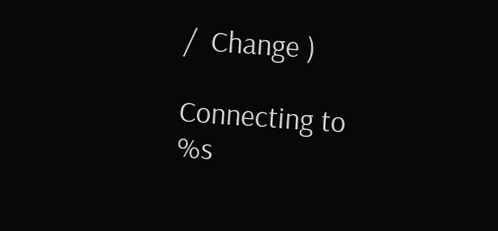/  Change )

Connecting to %s